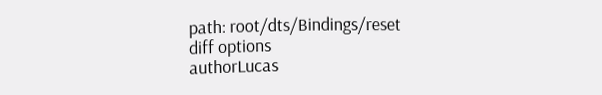path: root/dts/Bindings/reset
diff options
authorLucas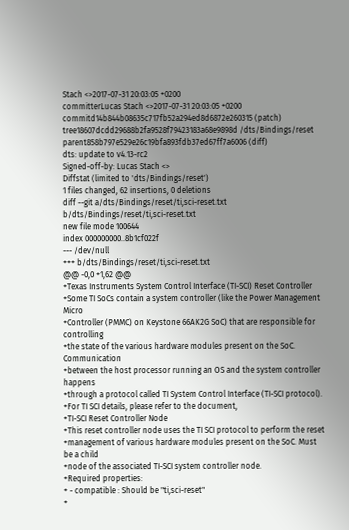Stach <>2017-07-31 20:03:05 +0200
committerLucas Stach <>2017-07-31 20:03:05 +0200
commitd14b844b08635c717fb52a294ed8d6872e260315 (patch)
tree18607dcdd29688b2fa9528f79423183a68e9898d /dts/Bindings/reset
parent858b797e529e26c19bfa893fdb37ed67ff7a6006 (diff)
dts: update to v4.13-rc2
Signed-off-by: Lucas Stach <>
Diffstat (limited to 'dts/Bindings/reset')
1 files changed, 62 insertions, 0 deletions
diff --git a/dts/Bindings/reset/ti,sci-reset.txt b/dts/Bindings/reset/ti,sci-reset.txt
new file mode 100644
index 000000000..8b1cf022f
--- /dev/null
+++ b/dts/Bindings/reset/ti,sci-reset.txt
@@ -0,0 +1,62 @@
+Texas Instruments System Control Interface (TI-SCI) Reset Controller
+Some TI SoCs contain a system controller (like the Power Management Micro
+Controller (PMMC) on Keystone 66AK2G SoC) that are responsible for controlling
+the state of the various hardware modules present on the SoC. Communication
+between the host processor running an OS and the system controller happens
+through a protocol called TI System Control Interface (TI-SCI protocol).
+For TI SCI details, please refer to the document,
+TI-SCI Reset Controller Node
+This reset controller node uses the TI SCI protocol to perform the reset
+management of various hardware modules present on the SoC. Must be a child
+node of the associated TI-SCI system controller node.
+Required properties:
+ - compatible : Should be "ti,sci-reset"
+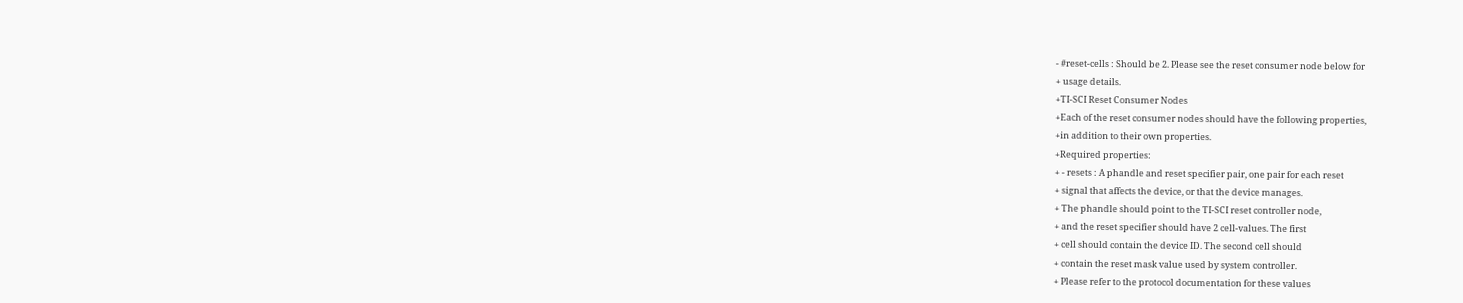- #reset-cells : Should be 2. Please see the reset consumer node below for
+ usage details.
+TI-SCI Reset Consumer Nodes
+Each of the reset consumer nodes should have the following properties,
+in addition to their own properties.
+Required properties:
+ - resets : A phandle and reset specifier pair, one pair for each reset
+ signal that affects the device, or that the device manages.
+ The phandle should point to the TI-SCI reset controller node,
+ and the reset specifier should have 2 cell-values. The first
+ cell should contain the device ID. The second cell should
+ contain the reset mask value used by system controller.
+ Please refer to the protocol documentation for these values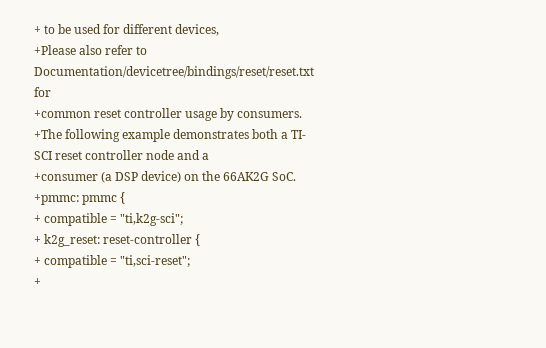+ to be used for different devices,
+Please also refer to Documentation/devicetree/bindings/reset/reset.txt for
+common reset controller usage by consumers.
+The following example demonstrates both a TI-SCI reset controller node and a
+consumer (a DSP device) on the 66AK2G SoC.
+pmmc: pmmc {
+ compatible = "ti,k2g-sci";
+ k2g_reset: reset-controller {
+ compatible = "ti,sci-reset";
+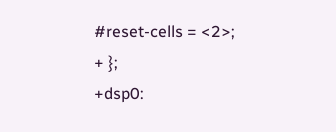#reset-cells = <2>;
+ };
+dsp0: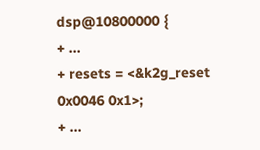dsp@10800000 {
+ ...
+ resets = <&k2g_reset 0x0046 0x1>;
+ ...